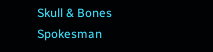Skull & Bones Spokesman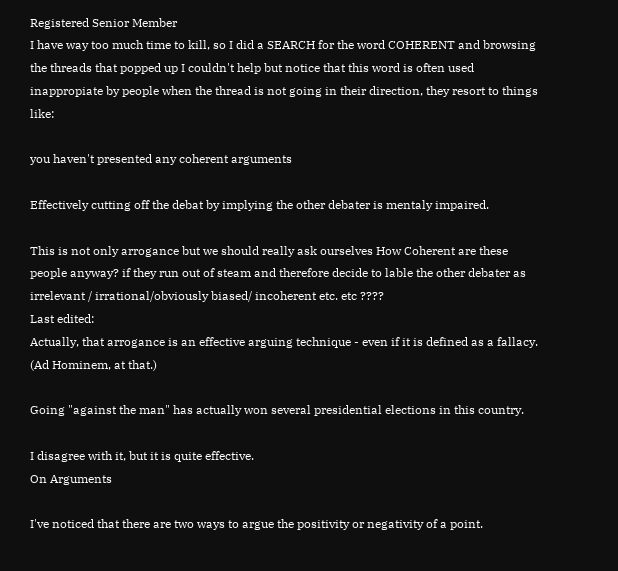Registered Senior Member
I have way too much time to kill, so I did a SEARCH for the word COHERENT and browsing the threads that popped up I couldn't help but notice that this word is often used inappropiate by people when the thread is not going in their direction, they resort to things like:

you haven't presented any coherent arguments

Effectively cutting off the debat by implying the other debater is mentaly impaired.

This is not only arrogance but we should really ask ourselves How Coherent are these people anyway? if they run out of steam and therefore decide to lable the other debater as irrelevant / irrational/obviously biased/ incoherent etc. etc ????
Last edited:
Actually, that arrogance is an effective arguing technique - even if it is defined as a fallacy. (Ad Hominem, at that.)

Going "against the man" has actually won several presidential elections in this country.

I disagree with it, but it is quite effective.
On Arguments

I've noticed that there are two ways to argue the positivity or negativity of a point.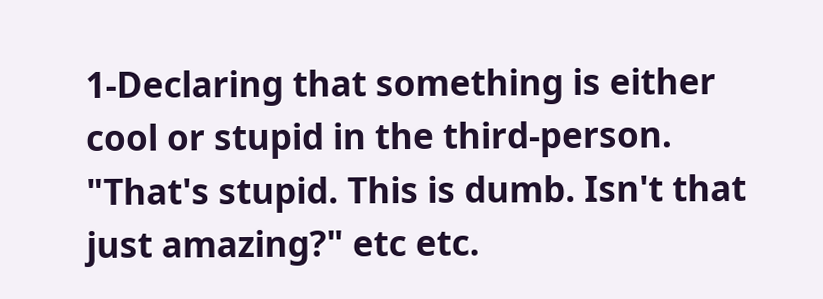1-Declaring that something is either cool or stupid in the third-person. "That's stupid. This is dumb. Isn't that just amazing?" etc etc.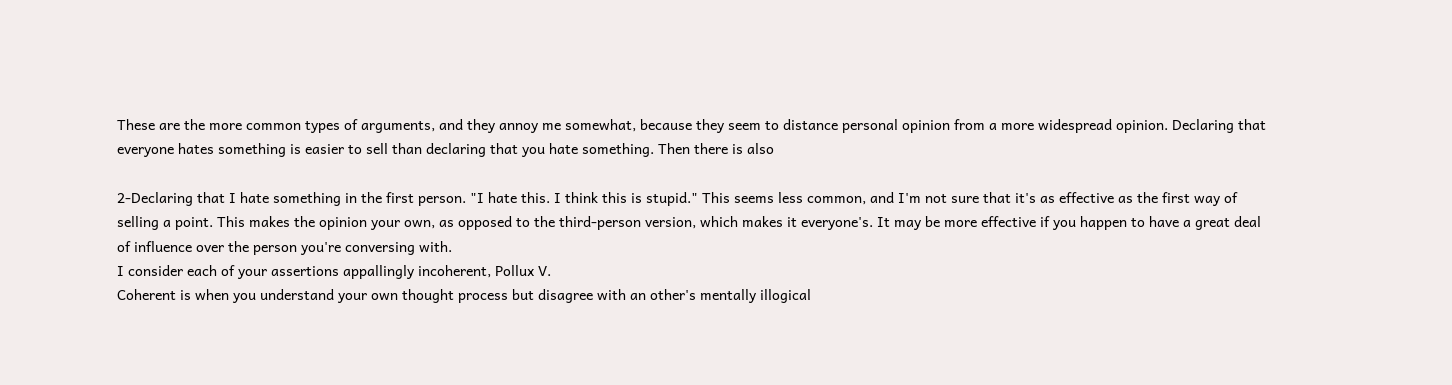These are the more common types of arguments, and they annoy me somewhat, because they seem to distance personal opinion from a more widespread opinion. Declaring that everyone hates something is easier to sell than declaring that you hate something. Then there is also

2-Declaring that I hate something in the first person. "I hate this. I think this is stupid." This seems less common, and I'm not sure that it's as effective as the first way of selling a point. This makes the opinion your own, as opposed to the third-person version, which makes it everyone's. It may be more effective if you happen to have a great deal of influence over the person you're conversing with.
I consider each of your assertions appallingly incoherent, Pollux V.
Coherent is when you understand your own thought process but disagree with an other's mentally illogical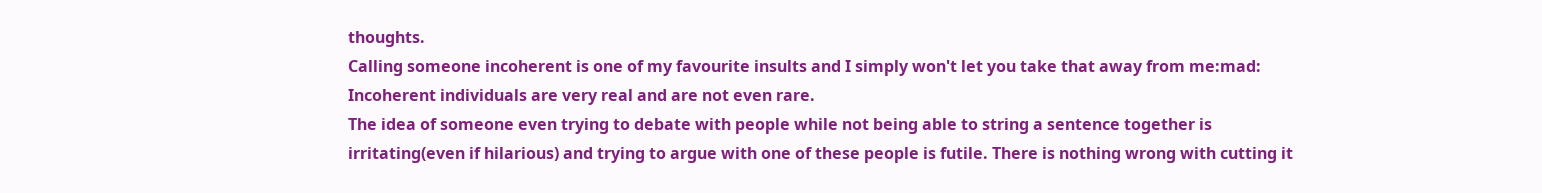thoughts.
Calling someone incoherent is one of my favourite insults and I simply won't let you take that away from me:mad:
Incoherent individuals are very real and are not even rare.
The idea of someone even trying to debate with people while not being able to string a sentence together is irritating(even if hilarious) and trying to argue with one of these people is futile. There is nothing wrong with cutting it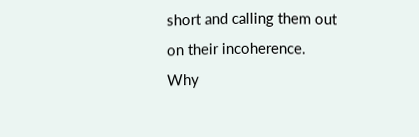short and calling them out on their incoherence.
Why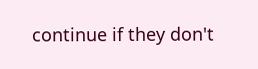continue if they don't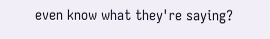even know what they're saying?